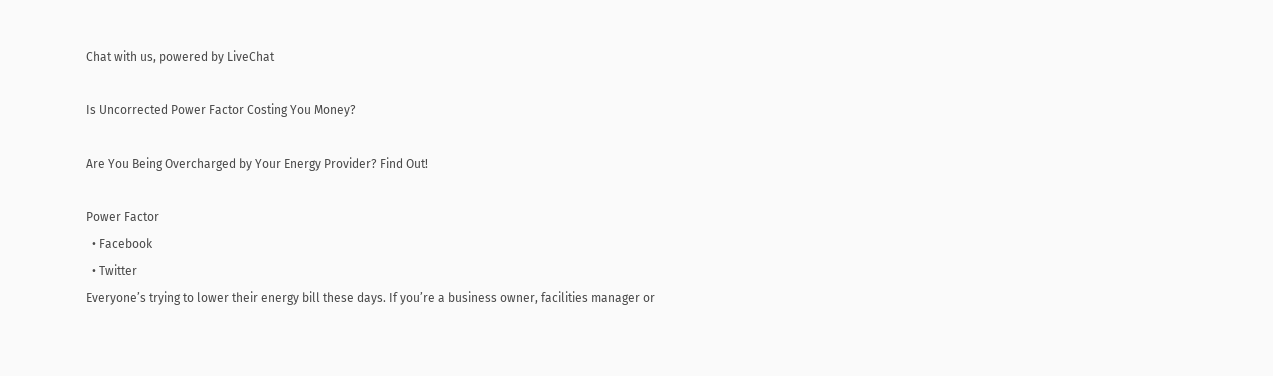Chat with us, powered by LiveChat

Is Uncorrected Power Factor Costing You Money?

Are You Being Overcharged by Your Energy Provider? Find Out!

Power Factor
  • Facebook
  • Twitter
Everyone’s trying to lower their energy bill these days. If you’re a business owner, facilities manager or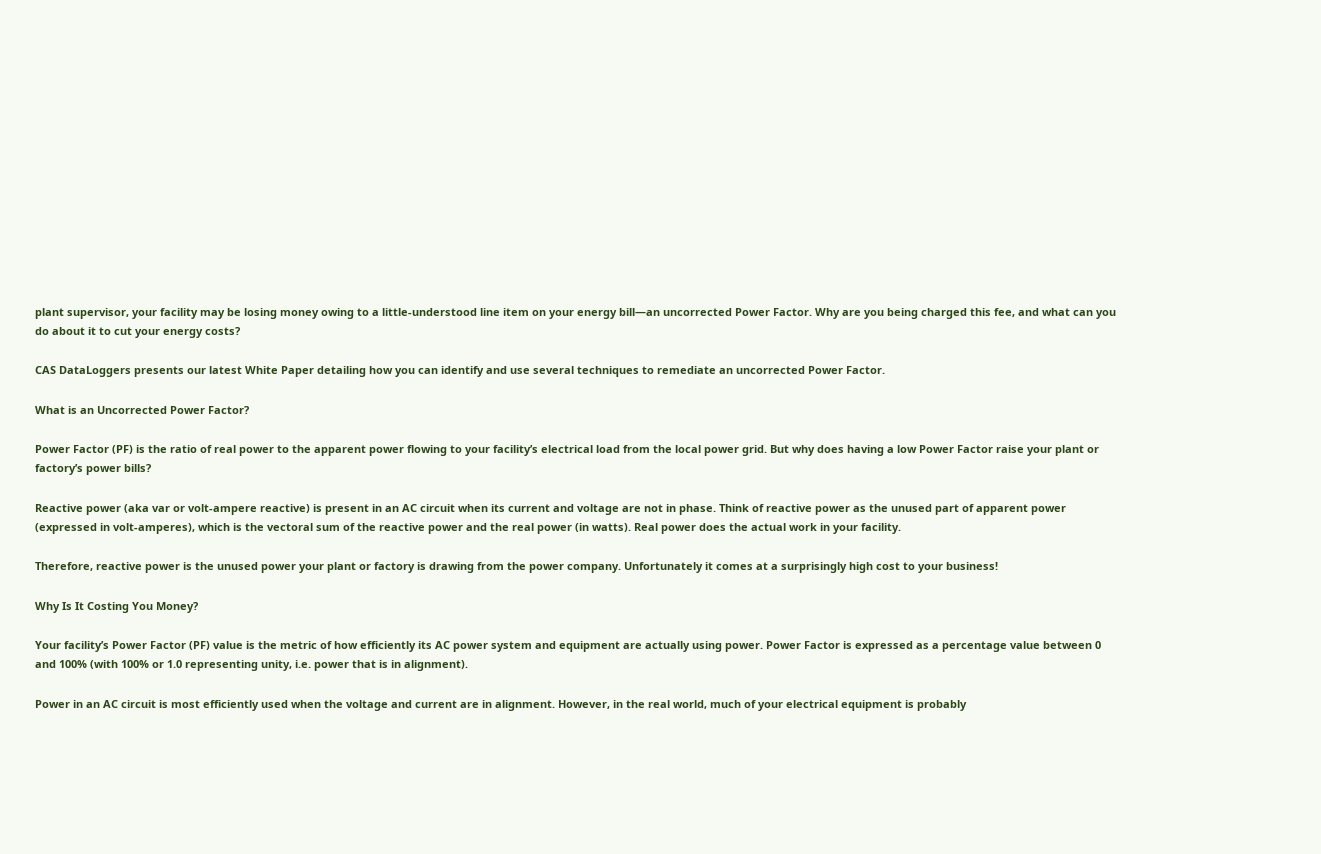plant supervisor, your facility may be losing money owing to a little-understood line item on your energy bill—an uncorrected Power Factor. Why are you being charged this fee, and what can you do about it to cut your energy costs?

CAS DataLoggers presents our latest White Paper detailing how you can identify and use several techniques to remediate an uncorrected Power Factor.

What is an Uncorrected Power Factor?

Power Factor (PF) is the ratio of real power to the apparent power flowing to your facility’s electrical load from the local power grid. But why does having a low Power Factor raise your plant or factory’s power bills?

Reactive power (aka var or volt-ampere reactive) is present in an AC circuit when its current and voltage are not in phase. Think of reactive power as the unused part of apparent power (expressed in volt-amperes), which is the vectoral sum of the reactive power and the real power (in watts). Real power does the actual work in your facility.

Therefore, reactive power is the unused power your plant or factory is drawing from the power company. Unfortunately it comes at a surprisingly high cost to your business!

Why Is It Costing You Money?

Your facility’s Power Factor (PF) value is the metric of how efficiently its AC power system and equipment are actually using power. Power Factor is expressed as a percentage value between 0 and 100% (with 100% or 1.0 representing unity, i.e. power that is in alignment).

Power in an AC circuit is most efficiently used when the voltage and current are in alignment. However, in the real world, much of your electrical equipment is probably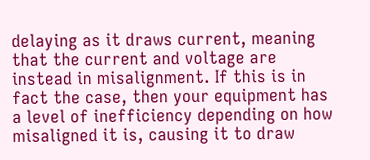delaying as it draws current, meaning that the current and voltage are instead in misalignment. If this is in fact the case, then your equipment has a level of inefficiency depending on how misaligned it is, causing it to draw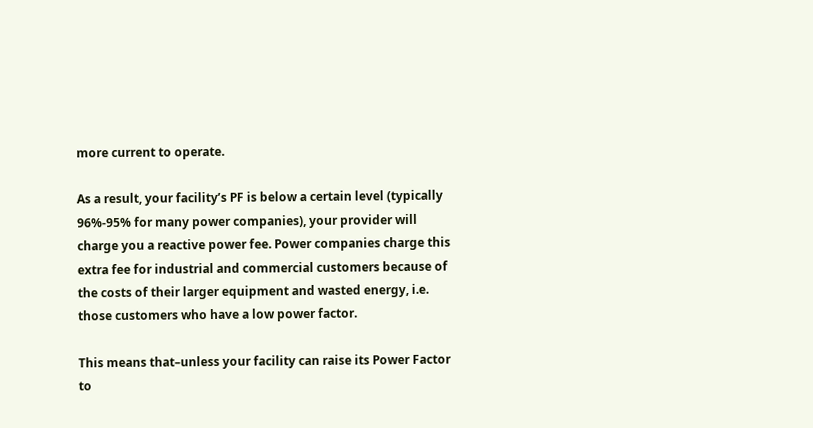more current to operate.

As a result, your facility’s PF is below a certain level (typically 96%-95% for many power companies), your provider will charge you a reactive power fee. Power companies charge this extra fee for industrial and commercial customers because of the costs of their larger equipment and wasted energy, i.e. those customers who have a low power factor.

This means that–unless your facility can raise its Power Factor to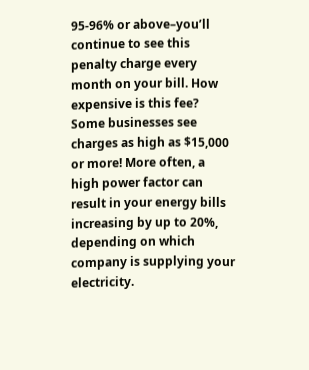95-96% or above–you’ll continue to see this penalty charge every month on your bill. How expensive is this fee? Some businesses see charges as high as $15,000 or more! More often, a high power factor can result in your energy bills increasing by up to 20%, depending on which company is supplying your electricity.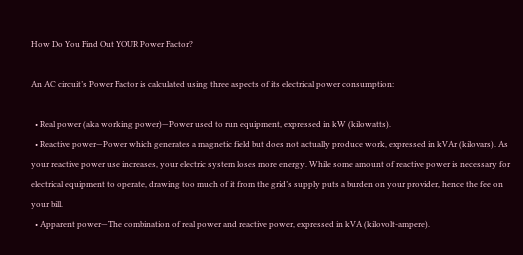How Do You Find Out YOUR Power Factor?

An AC circuit’s Power Factor is calculated using three aspects of its electrical power consumption:

  • Real power (aka working power)—Power used to run equipment, expressed in kW (kilowatts).
  • Reactive power—Power which generates a magnetic field but does not actually produce work, expressed in kVAr (kilovars). As your reactive power use increases, your electric system loses more energy. While some amount of reactive power is necessary for electrical equipment to operate, drawing too much of it from the grid’s supply puts a burden on your provider, hence the fee on your bill.
  • Apparent power—The combination of real power and reactive power, expressed in kVA (kilovolt-ampere).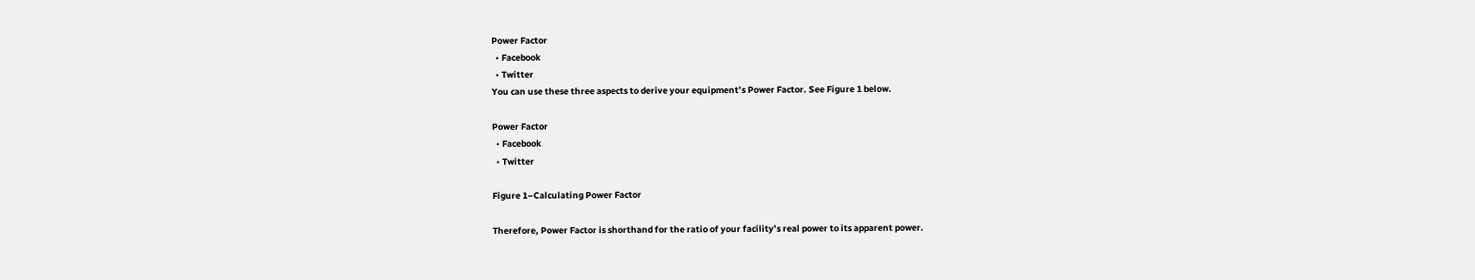Power Factor
  • Facebook
  • Twitter
You can use these three aspects to derive your equipment’s Power Factor. See Figure 1 below.

Power Factor
  • Facebook
  • Twitter

Figure 1–Calculating Power Factor

Therefore, Power Factor is shorthand for the ratio of your facility’s real power to its apparent power.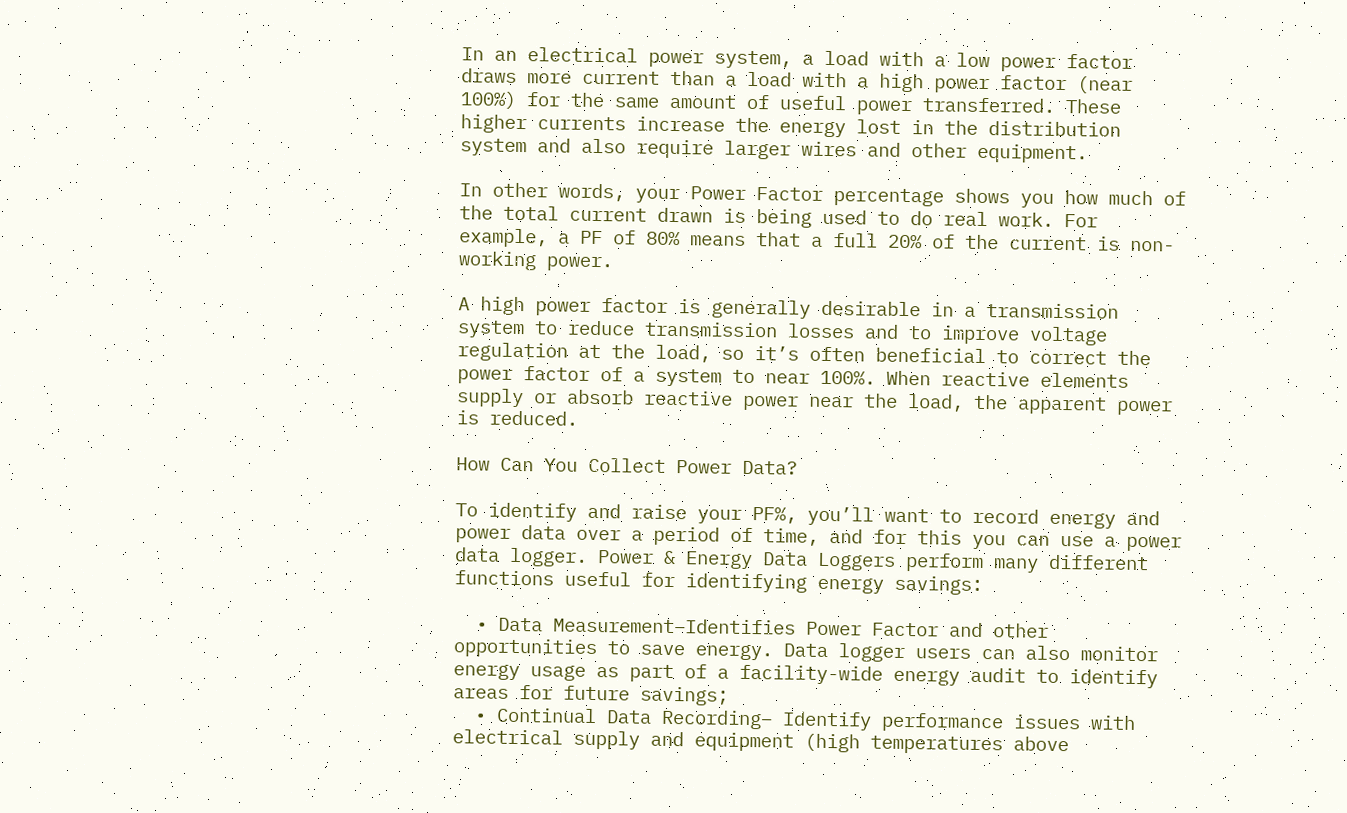In an electrical power system, a load with a low power factor draws more current than a load with a high power factor (near 100%) for the same amount of useful power transferred. These higher currents increase the energy lost in the distribution system and also require larger wires and other equipment.

In other words, your Power Factor percentage shows you how much of the total current drawn is being used to do real work. For example, a PF of 80% means that a full 20% of the current is non-working power.

A high power factor is generally desirable in a transmission system to reduce transmission losses and to improve voltage regulation at the load, so it’s often beneficial to correct the power factor of a system to near 100%. When reactive elements supply or absorb reactive power near the load, the apparent power is reduced.

How Can You Collect Power Data?

To identify and raise your PF%, you’ll want to record energy and power data over a period of time, and for this you can use a power data logger. Power & Energy Data Loggers perform many different functions useful for identifying energy savings:

  • Data Measurement–Identifies Power Factor and other opportunities to save energy. Data logger users can also monitor energy usage as part of a facility-wide energy audit to identify areas for future savings;
  • Continual Data Recording– Identify performance issues with electrical supply and equipment (high temperatures above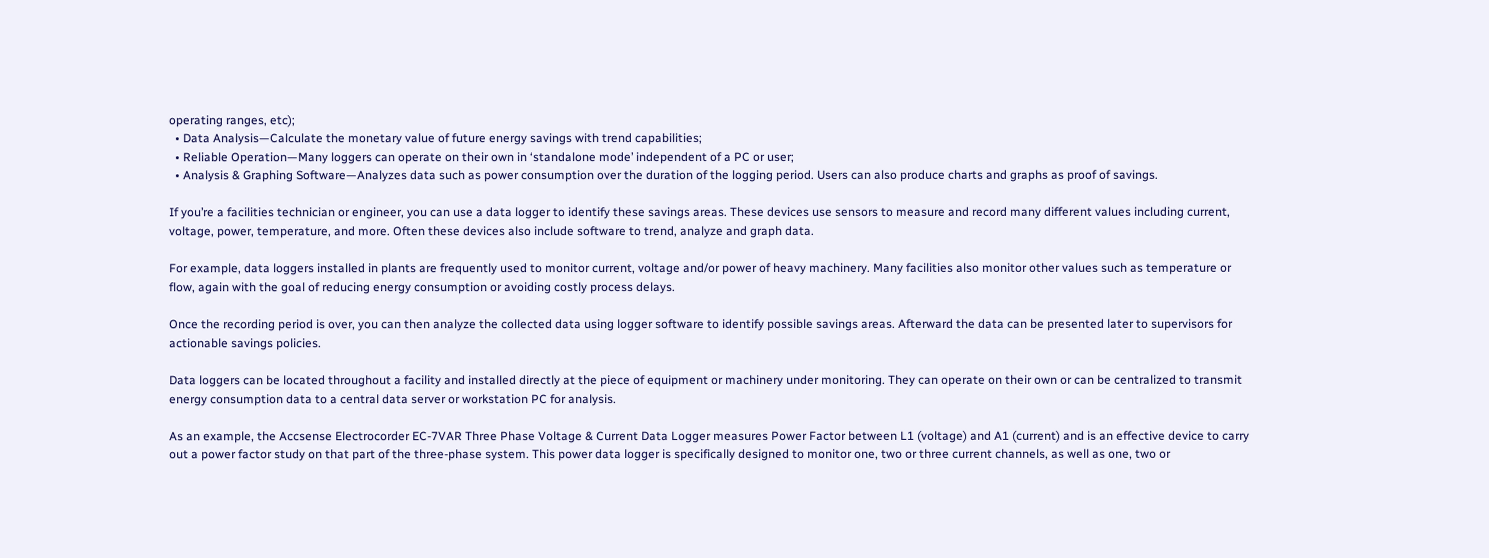operating ranges, etc);
  • Data Analysis—Calculate the monetary value of future energy savings with trend capabilities;
  • Reliable Operation—Many loggers can operate on their own in ‘standalone mode’ independent of a PC or user;
  • Analysis & Graphing Software—Analyzes data such as power consumption over the duration of the logging period. Users can also produce charts and graphs as proof of savings.

If you’re a facilities technician or engineer, you can use a data logger to identify these savings areas. These devices use sensors to measure and record many different values including current, voltage, power, temperature, and more. Often these devices also include software to trend, analyze and graph data.

For example, data loggers installed in plants are frequently used to monitor current, voltage and/or power of heavy machinery. Many facilities also monitor other values such as temperature or flow, again with the goal of reducing energy consumption or avoiding costly process delays.

Once the recording period is over, you can then analyze the collected data using logger software to identify possible savings areas. Afterward the data can be presented later to supervisors for actionable savings policies.

Data loggers can be located throughout a facility and installed directly at the piece of equipment or machinery under monitoring. They can operate on their own or can be centralized to transmit energy consumption data to a central data server or workstation PC for analysis.

As an example, the Accsense Electrocorder EC-7VAR Three Phase Voltage & Current Data Logger measures Power Factor between L1 (voltage) and A1 (current) and is an effective device to carry out a power factor study on that part of the three-phase system. This power data logger is specifically designed to monitor one, two or three current channels, as well as one, two or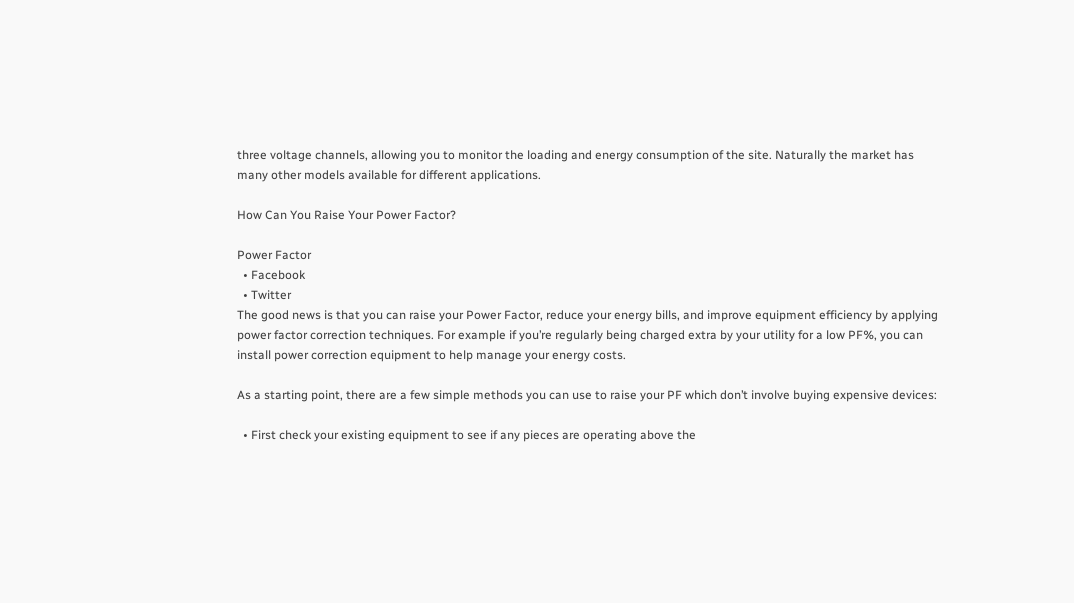three voltage channels, allowing you to monitor the loading and energy consumption of the site. Naturally the market has many other models available for different applications.

How Can You Raise Your Power Factor?

Power Factor
  • Facebook
  • Twitter
The good news is that you can raise your Power Factor, reduce your energy bills, and improve equipment efficiency by applying power factor correction techniques. For example if you’re regularly being charged extra by your utility for a low PF%, you can install power correction equipment to help manage your energy costs.

As a starting point, there are a few simple methods you can use to raise your PF which don’t involve buying expensive devices:

  • First check your existing equipment to see if any pieces are operating above the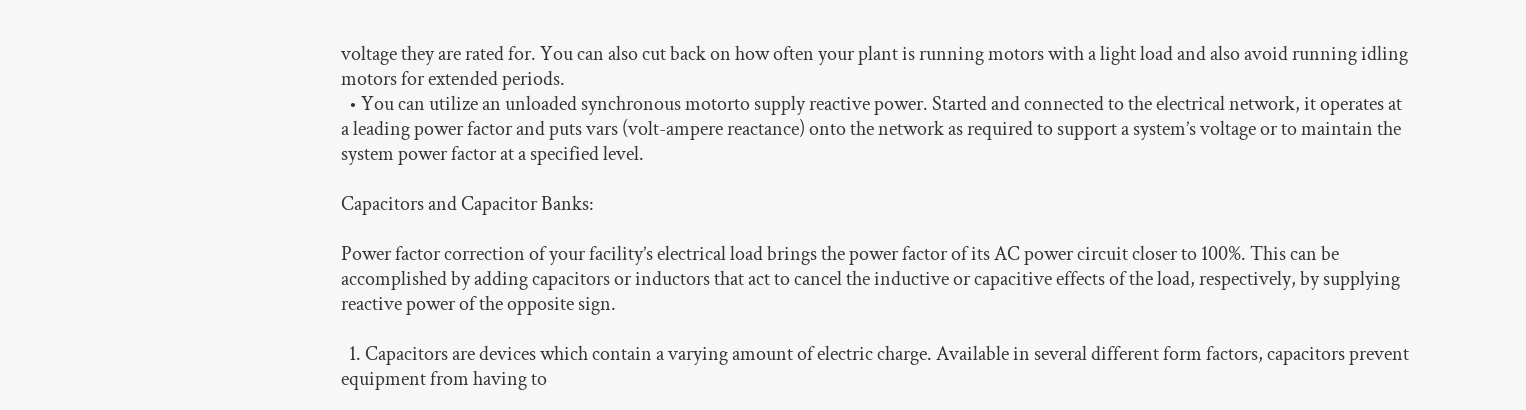voltage they are rated for. You can also cut back on how often your plant is running motors with a light load and also avoid running idling motors for extended periods.
  • You can utilize an unloaded synchronous motorto supply reactive power. Started and connected to the electrical network, it operates at a leading power factor and puts vars (volt-ampere reactance) onto the network as required to support a system’s voltage or to maintain the system power factor at a specified level.

Capacitors and Capacitor Banks:

Power factor correction of your facility’s electrical load brings the power factor of its AC power circuit closer to 100%. This can be accomplished by adding capacitors or inductors that act to cancel the inductive or capacitive effects of the load, respectively, by supplying reactive power of the opposite sign.

  1. Capacitors are devices which contain a varying amount of electric charge. Available in several different form factors, capacitors prevent equipment from having to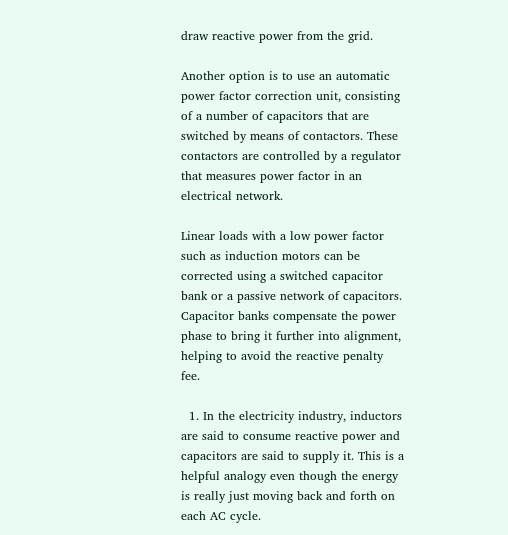draw reactive power from the grid.

Another option is to use an automatic power factor correction unit, consisting of a number of capacitors that are switched by means of contactors. These contactors are controlled by a regulator that measures power factor in an electrical network.

Linear loads with a low power factor such as induction motors can be corrected using a switched capacitor bank or a passive network of capacitors. Capacitor banks compensate the power phase to bring it further into alignment, helping to avoid the reactive penalty fee.

  1. In the electricity industry, inductors are said to consume reactive power and capacitors are said to supply it. This is a helpful analogy even though the energy is really just moving back and forth on each AC cycle.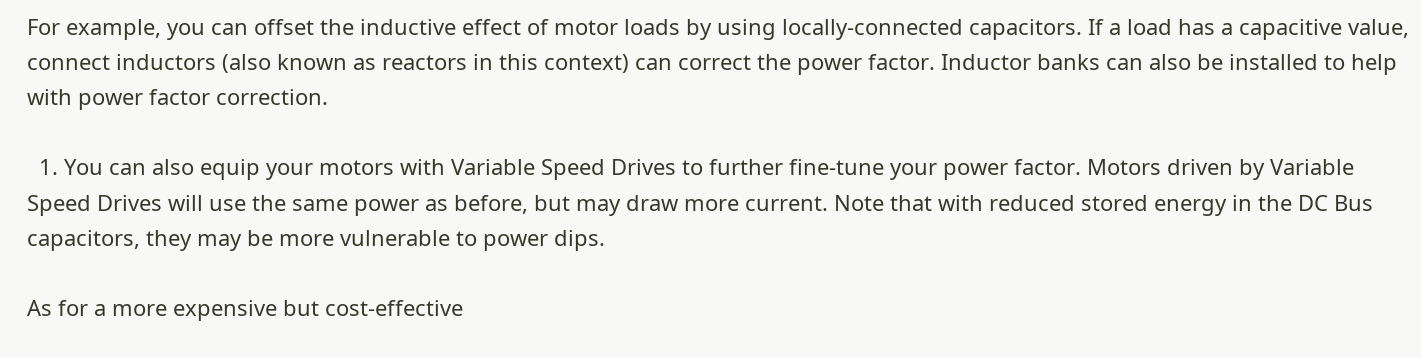For example, you can offset the inductive effect of motor loads by using locally-connected capacitors. If a load has a capacitive value, connect inductors (also known as reactors in this context) can correct the power factor. Inductor banks can also be installed to help with power factor correction.

  1. You can also equip your motors with Variable Speed Drives to further fine-tune your power factor. Motors driven by Variable Speed Drives will use the same power as before, but may draw more current. Note that with reduced stored energy in the DC Bus capacitors, they may be more vulnerable to power dips.

As for a more expensive but cost-effective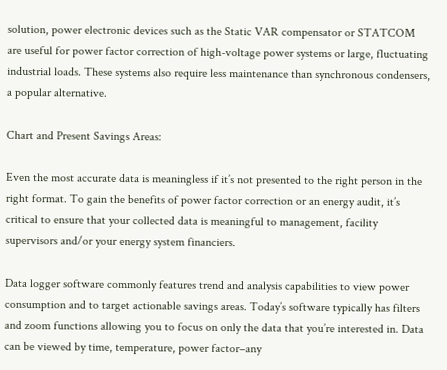solution, power electronic devices such as the Static VAR compensator or STATCOM are useful for power factor correction of high-voltage power systems or large, fluctuating industrial loads. These systems also require less maintenance than synchronous condensers, a popular alternative.

Chart and Present Savings Areas:

Even the most accurate data is meaningless if it’s not presented to the right person in the right format. To gain the benefits of power factor correction or an energy audit, it’s critical to ensure that your collected data is meaningful to management, facility supervisors and/or your energy system financiers.

Data logger software commonly features trend and analysis capabilities to view power consumption and to target actionable savings areas. Today’s software typically has filters and zoom functions allowing you to focus on only the data that you’re interested in. Data can be viewed by time, temperature, power factor–any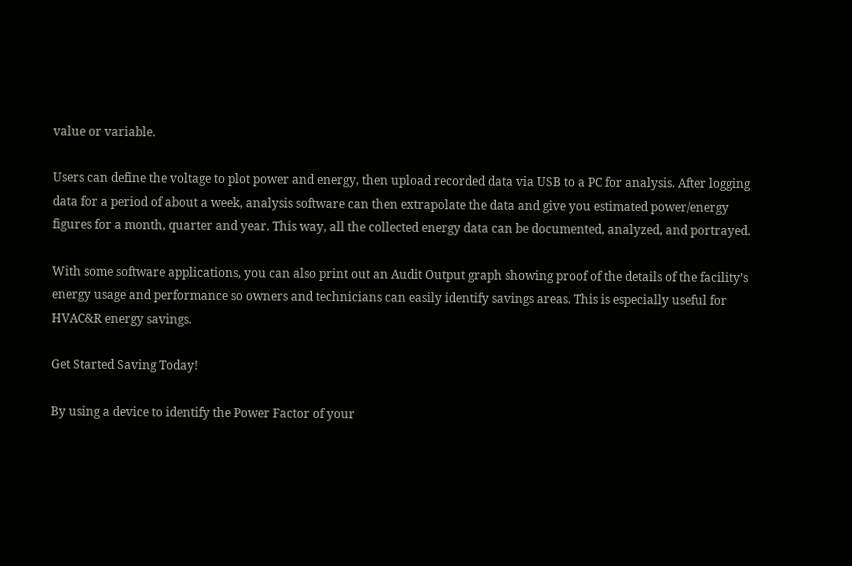value or variable.

Users can define the voltage to plot power and energy, then upload recorded data via USB to a PC for analysis. After logging data for a period of about a week, analysis software can then extrapolate the data and give you estimated power/energy figures for a month, quarter and year. This way, all the collected energy data can be documented, analyzed, and portrayed.

With some software applications, you can also print out an Audit Output graph showing proof of the details of the facility’s energy usage and performance so owners and technicians can easily identify savings areas. This is especially useful for HVAC&R energy savings.

Get Started Saving Today!

By using a device to identify the Power Factor of your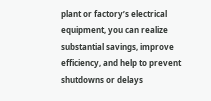plant or factory’s electrical equipment, you can realize substantial savings, improve efficiency, and help to prevent shutdowns or delays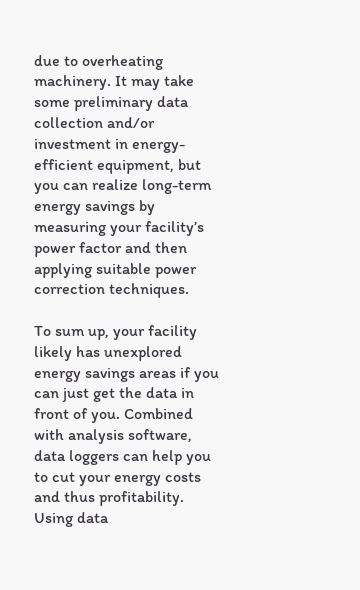due to overheating machinery. It may take some preliminary data collection and/or investment in energy-efficient equipment, but you can realize long-term energy savings by measuring your facility’s power factor and then applying suitable power correction techniques.

To sum up, your facility likely has unexplored energy savings areas if you can just get the data in front of you. Combined with analysis software, data loggers can help you to cut your energy costs and thus profitability. Using data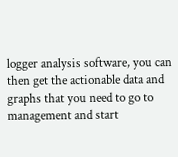logger analysis software, you can then get the actionable data and graphs that you need to go to management and start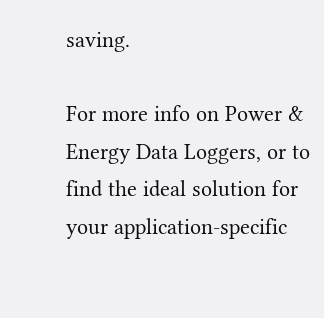saving.

For more info on Power & Energy Data Loggers, or to find the ideal solution for your application-specific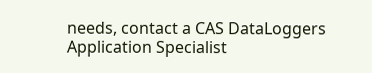needs, contact a CAS DataLoggers Application Specialist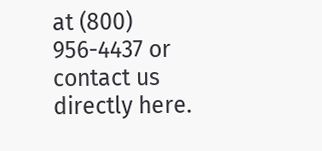at (800) 956-4437 or contact us directly here.